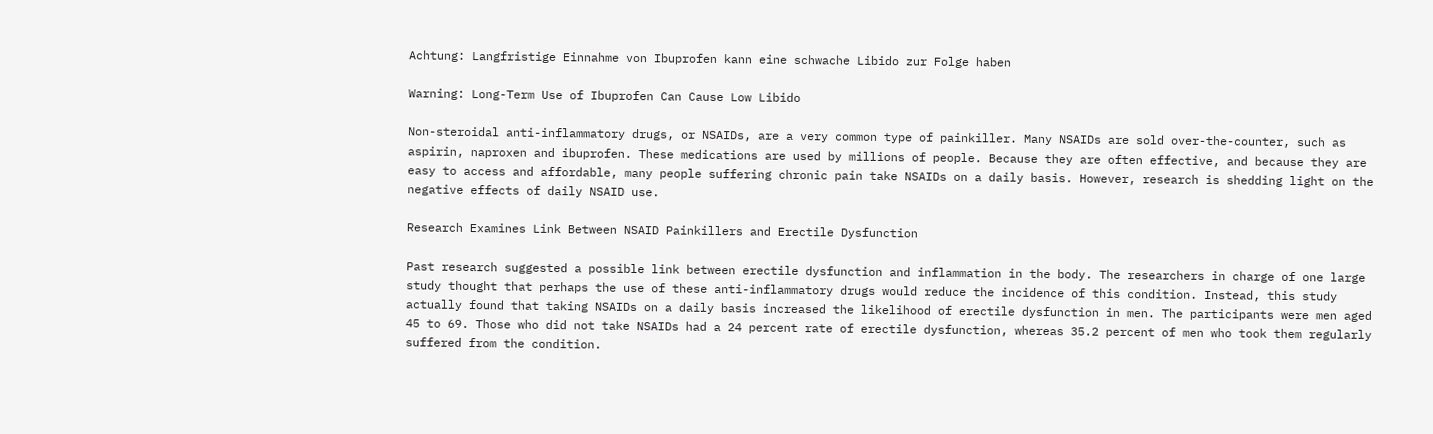Achtung: Langfristige Einnahme von Ibuprofen kann eine schwache Libido zur Folge haben

Warning: Long-Term Use of Ibuprofen Can Cause Low Libido

Non-steroidal anti-inflammatory drugs, or NSAIDs, are a very common type of painkiller. Many NSAIDs are sold over-the-counter, such as aspirin, naproxen and ibuprofen. These medications are used by millions of people. Because they are often effective, and because they are easy to access and affordable, many people suffering chronic pain take NSAIDs on a daily basis. However, research is shedding light on the negative effects of daily NSAID use.

Research Examines Link Between NSAID Painkillers and Erectile Dysfunction

Past research suggested a possible link between erectile dysfunction and inflammation in the body. The researchers in charge of one large study thought that perhaps the use of these anti-inflammatory drugs would reduce the incidence of this condition. Instead, this study actually found that taking NSAIDs on a daily basis increased the likelihood of erectile dysfunction in men. The participants were men aged 45 to 69. Those who did not take NSAIDs had a 24 percent rate of erectile dysfunction, whereas 35.2 percent of men who took them regularly suffered from the condition.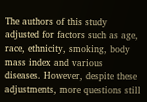The authors of this study adjusted for factors such as age, race, ethnicity, smoking, body mass index and various diseases. However, despite these adjustments, more questions still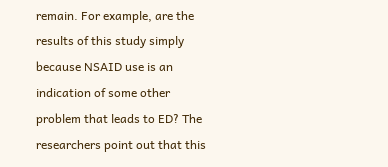remain. For example, are the results of this study simply because NSAID use is an indication of some other problem that leads to ED? The researchers point out that this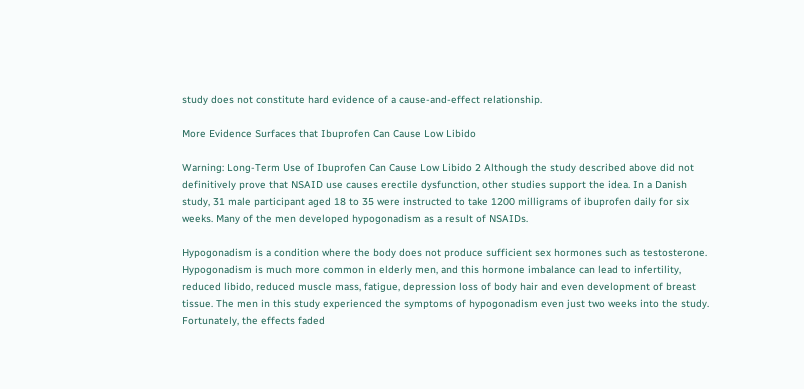study does not constitute hard evidence of a cause-and-effect relationship.

More Evidence Surfaces that Ibuprofen Can Cause Low Libido

Warning: Long-Term Use of Ibuprofen Can Cause Low Libido 2 Although the study described above did not definitively prove that NSAID use causes erectile dysfunction, other studies support the idea. In a Danish study, 31 male participant aged 18 to 35 were instructed to take 1200 milligrams of ibuprofen daily for six weeks. Many of the men developed hypogonadism as a result of NSAIDs.

Hypogonadism is a condition where the body does not produce sufficient sex hormones such as testosterone. Hypogonadism is much more common in elderly men, and this hormone imbalance can lead to infertility, reduced libido, reduced muscle mass, fatigue, depression loss of body hair and even development of breast tissue. The men in this study experienced the symptoms of hypogonadism even just two weeks into the study. Fortunately, the effects faded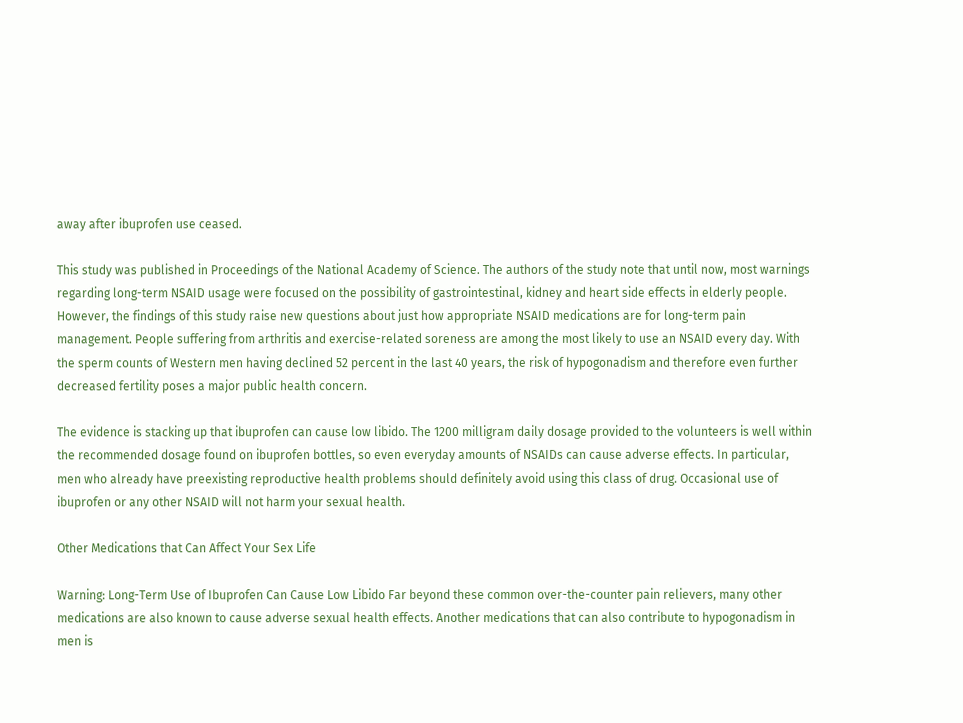away after ibuprofen use ceased.

This study was published in Proceedings of the National Academy of Science. The authors of the study note that until now, most warnings regarding long-term NSAID usage were focused on the possibility of gastrointestinal, kidney and heart side effects in elderly people. However, the findings of this study raise new questions about just how appropriate NSAID medications are for long-term pain management. People suffering from arthritis and exercise-related soreness are among the most likely to use an NSAID every day. With the sperm counts of Western men having declined 52 percent in the last 40 years, the risk of hypogonadism and therefore even further decreased fertility poses a major public health concern.

The evidence is stacking up that ibuprofen can cause low libido. The 1200 milligram daily dosage provided to the volunteers is well within the recommended dosage found on ibuprofen bottles, so even everyday amounts of NSAIDs can cause adverse effects. In particular, men who already have preexisting reproductive health problems should definitely avoid using this class of drug. Occasional use of ibuprofen or any other NSAID will not harm your sexual health.

Other Medications that Can Affect Your Sex Life

Warning: Long-Term Use of Ibuprofen Can Cause Low Libido Far beyond these common over-the-counter pain relievers, many other medications are also known to cause adverse sexual health effects. Another medications that can also contribute to hypogonadism in men is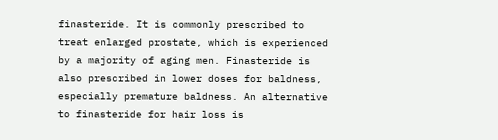finasteride. It is commonly prescribed to treat enlarged prostate, which is experienced by a majority of aging men. Finasteride is also prescribed in lower doses for baldness, especially premature baldness. An alternative to finasteride for hair loss is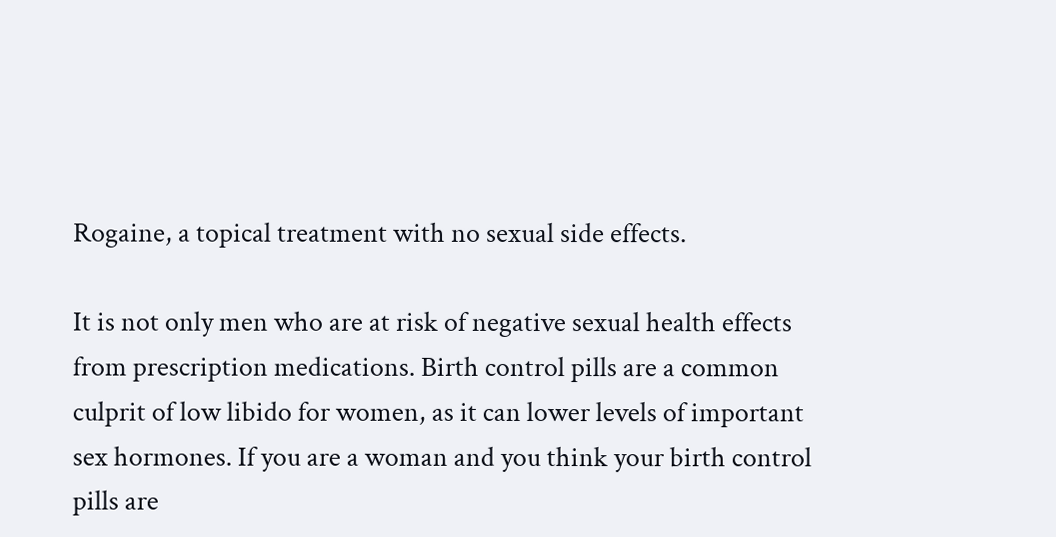Rogaine, a topical treatment with no sexual side effects.

It is not only men who are at risk of negative sexual health effects from prescription medications. Birth control pills are a common culprit of low libido for women, as it can lower levels of important sex hormones. If you are a woman and you think your birth control pills are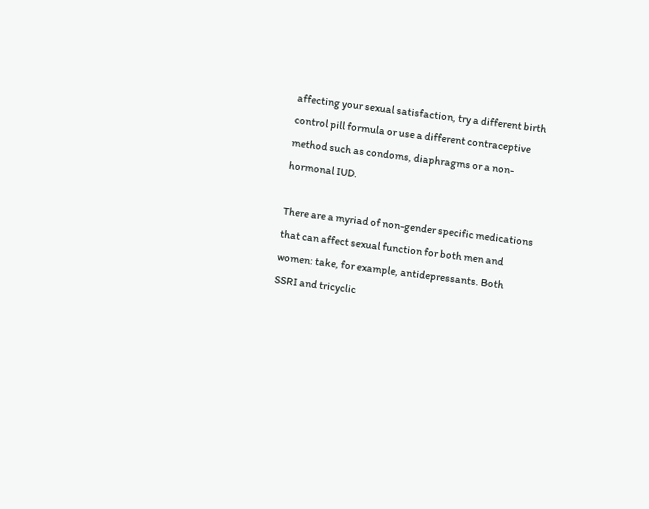affecting your sexual satisfaction, try a different birth control pill formula or use a different contraceptive method such as condoms, diaphragms or a non-hormonal IUD.

There are a myriad of non-gender specific medications that can affect sexual function for both men and women: take, for example, antidepressants. Both SSRI and tricyclic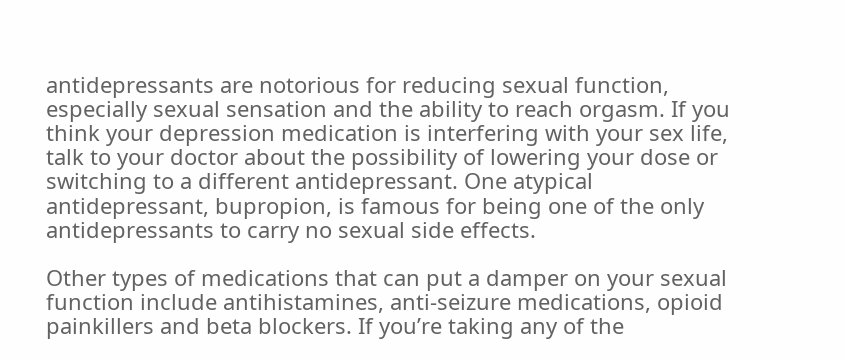antidepressants are notorious for reducing sexual function, especially sexual sensation and the ability to reach orgasm. If you think your depression medication is interfering with your sex life, talk to your doctor about the possibility of lowering your dose or switching to a different antidepressant. One atypical antidepressant, bupropion, is famous for being one of the only antidepressants to carry no sexual side effects.

Other types of medications that can put a damper on your sexual function include antihistamines, anti-seizure medications, opioid painkillers and beta blockers. If you’re taking any of the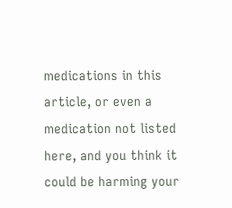medications in this article, or even a medication not listed here, and you think it could be harming your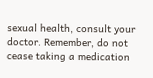sexual health, consult your doctor. Remember, do not cease taking a medication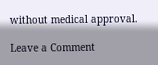without medical approval.

Leave a Comment